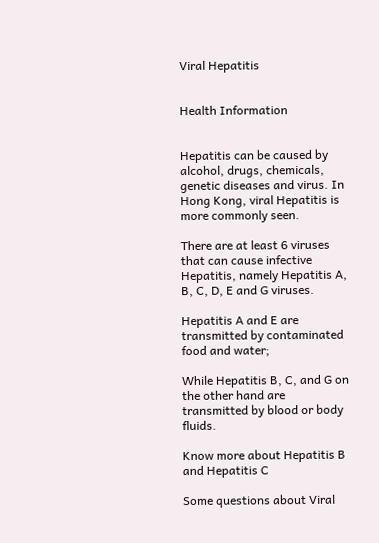Viral Hepatitis


Health Information


Hepatitis can be caused by alcohol, drugs, chemicals, genetic diseases and virus. In Hong Kong, viral Hepatitis is more commonly seen.

There are at least 6 viruses that can cause infective Hepatitis, namely Hepatitis A, B, C, D, E and G viruses.

Hepatitis A and E are transmitted by contaminated food and water;

While Hepatitis B, C, and G on the other hand are transmitted by blood or body fluids.

Know more about Hepatitis B and Hepatitis C

Some questions about Viral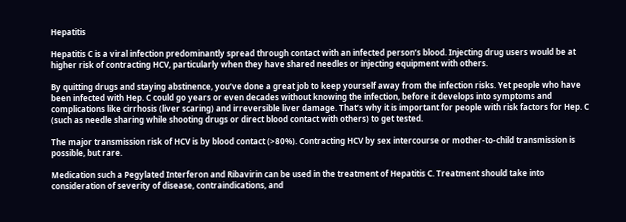Hepatitis

Hepatitis C is a viral infection predominantly spread through contact with an infected person’s blood. Injecting drug users would be at higher risk of contracting HCV, particularly when they have shared needles or injecting equipment with others.

By quitting drugs and staying abstinence, you’ve done a great job to keep yourself away from the infection risks. Yet people who have been infected with Hep. C could go years or even decades without knowing the infection, before it develops into symptoms and complications like cirrhosis (liver scaring) and irreversible liver damage. That’s why it is important for people with risk factors for Hep. C (such as needle sharing while shooting drugs or direct blood contact with others) to get tested.

The major transmission risk of HCV is by blood contact (>80%). Contracting HCV by sex intercourse or mother-to-child transmission is possible, but rare.

Medication such a Pegylated Interferon and Ribavirin can be used in the treatment of Hepatitis C. Treatment should take into consideration of severity of disease, contraindications, and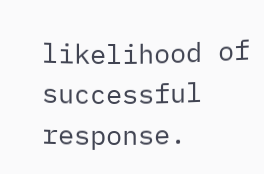likelihood of successful response.